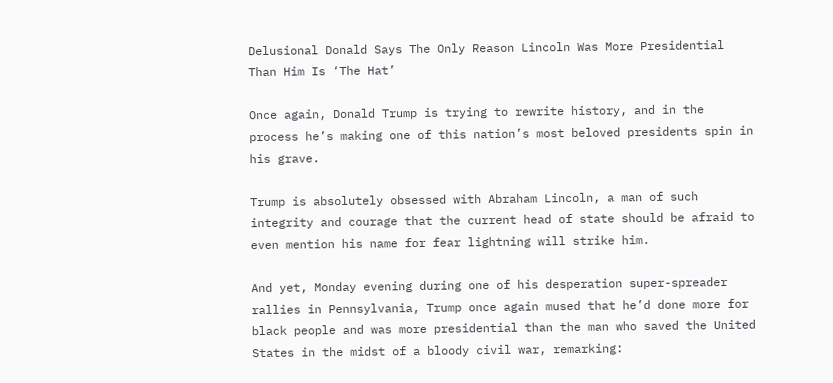Delusional Donald Says The Only Reason Lincoln Was More Presidential Than Him Is ‘The Hat’

Once again, Donald Trump is trying to rewrite history, and in the process he’s making one of this nation’s most beloved presidents spin in his grave.

Trump is absolutely obsessed with Abraham Lincoln, a man of such integrity and courage that the current head of state should be afraid to even mention his name for fear lightning will strike him.

And yet, Monday evening during one of his desperation super-spreader rallies in Pennsylvania, Trump once again mused that he’d done more for black people and was more presidential than the man who saved the United States in the midst of a bloody civil war, remarking: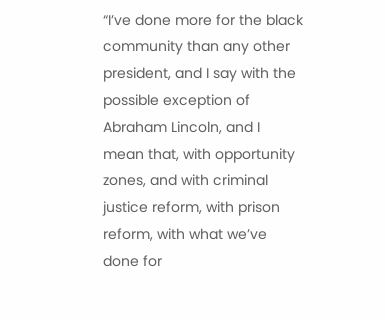“I’ve done more for the black community than any other president, and I say with the possible exception of Abraham Lincoln, and I mean that, with opportunity zones, and with criminal justice reform, with prison reform, with what we’ve done for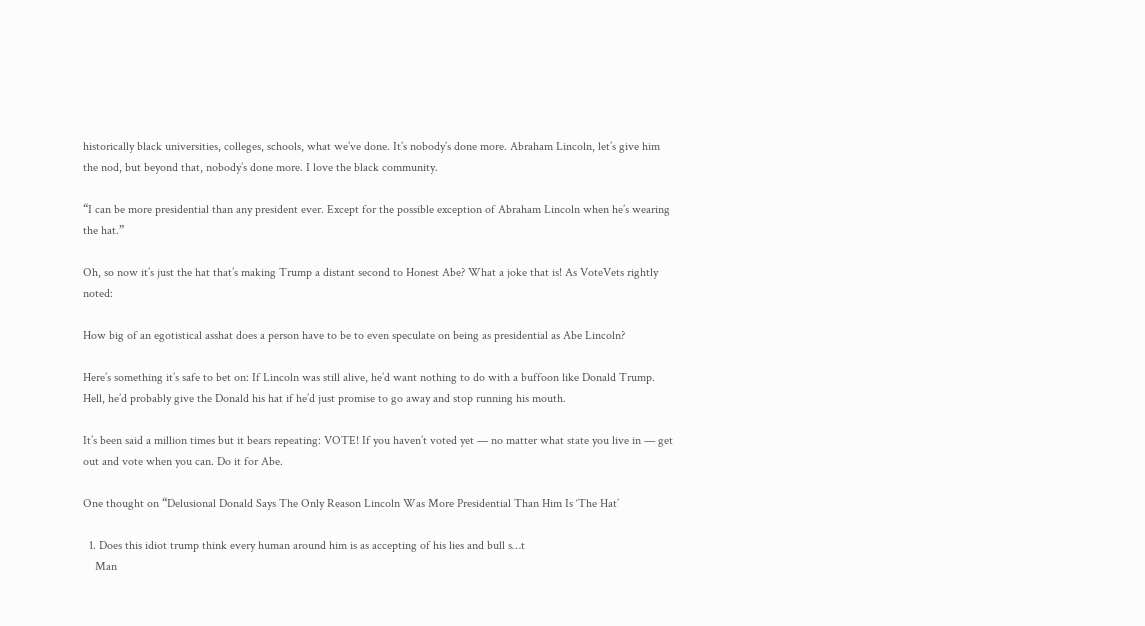historically black universities, colleges, schools, what we’ve done. It’s nobody’s done more. Abraham Lincoln, let’s give him the nod, but beyond that, nobody’s done more. I love the black community.

“I can be more presidential than any president ever. Except for the possible exception of Abraham Lincoln when he’s wearing the hat.”

Oh, so now it’s just the hat that’s making Trump a distant second to Honest Abe? What a joke that is! As VoteVets rightly noted:

How big of an egotistical asshat does a person have to be to even speculate on being as presidential as Abe Lincoln?

Here’s something it’s safe to bet on: If Lincoln was still alive, he’d want nothing to do with a buffoon like Donald Trump. Hell, he’d probably give the Donald his hat if he’d just promise to go away and stop running his mouth.

It’s been said a million times but it bears repeating: VOTE! If you haven’t voted yet — no matter what state you live in — get out and vote when you can. Do it for Abe.

One thought on “Delusional Donald Says The Only Reason Lincoln Was More Presidential Than Him Is ‘The Hat’

  1. Does this idiot trump think every human around him is as accepting of his lies and bull s…t
    Man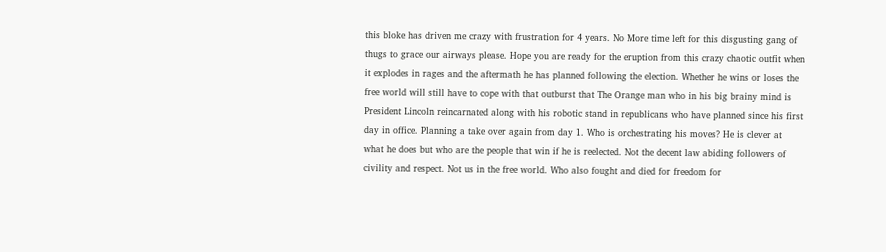this bloke has driven me crazy with frustration for 4 years. No More time left for this disgusting gang of thugs to grace our airways please. Hope you are ready for the eruption from this crazy chaotic outfit when it explodes in rages and the aftermath he has planned following the election. Whether he wins or loses the free world will still have to cope with that outburst that The Orange man who in his big brainy mind is President Lincoln reincarnated along with his robotic stand in republicans who have planned since his first day in office. Planning a take over again from day 1. Who is orchestrating his moves? He is clever at what he does but who are the people that win if he is reelected. Not the decent law abiding followers of civility and respect. Not us in the free world. Who also fought and died for freedom for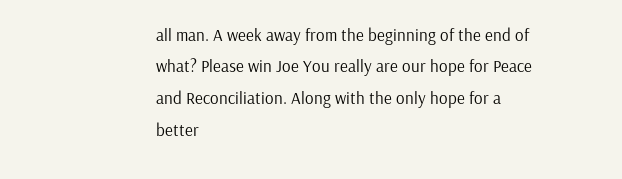all man. A week away from the beginning of the end of what? Please win Joe You really are our hope for Peace and Reconciliation. Along with the only hope for a better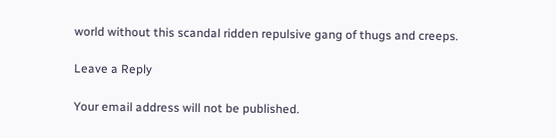world without this scandal ridden repulsive gang of thugs and creeps.

Leave a Reply

Your email address will not be published.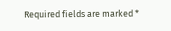Required fields are marked *